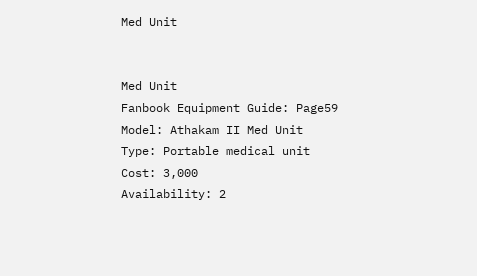Med Unit


Med Unit
Fanbook Equipment Guide: Page59
Model: Athakam II Med Unit
Type: Portable medical unit
Cost: 3,000
Availability: 2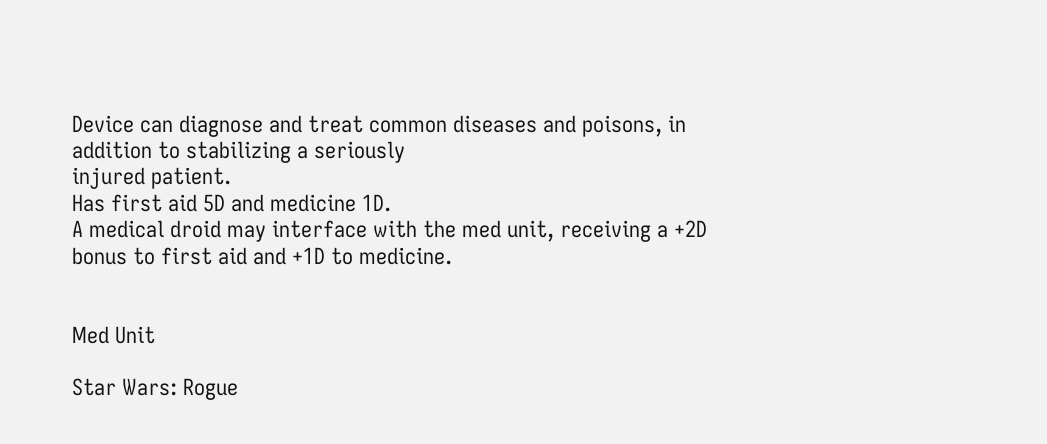Device can diagnose and treat common diseases and poisons, in addition to stabilizing a seriously
injured patient.
Has first aid 5D and medicine 1D.
A medical droid may interface with the med unit, receiving a +2D bonus to first aid and +1D to medicine.


Med Unit

Star Wars: Rogue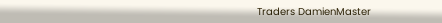Traders DamienMaster